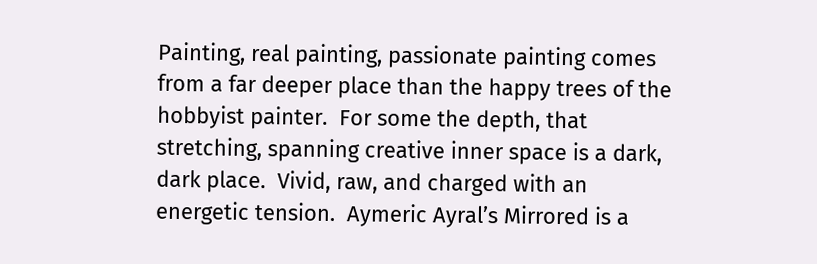Painting, real painting, passionate painting comes from a far deeper place than the happy trees of the hobbyist painter.  For some the depth, that stretching, spanning creative inner space is a dark, dark place.  Vivid, raw, and charged with an energetic tension.  Aymeric Ayral’s Mirrored is a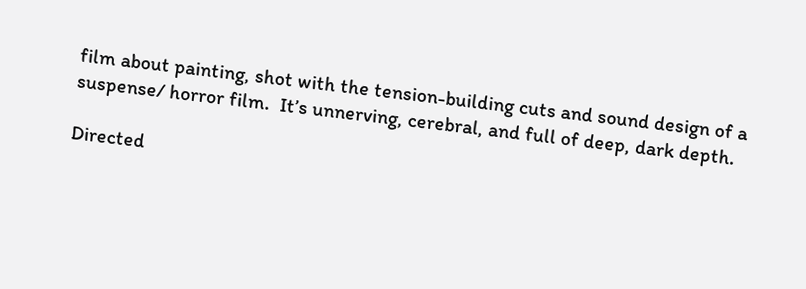film about painting, shot with the tension-building cuts and sound design of a suspense/ horror film.  It’s unnerving, cerebral, and full of deep, dark depth.

Directed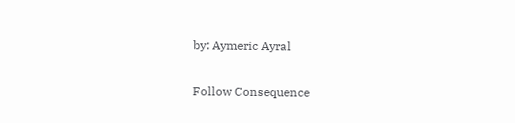by: Aymeric Ayral


Follow Consequence